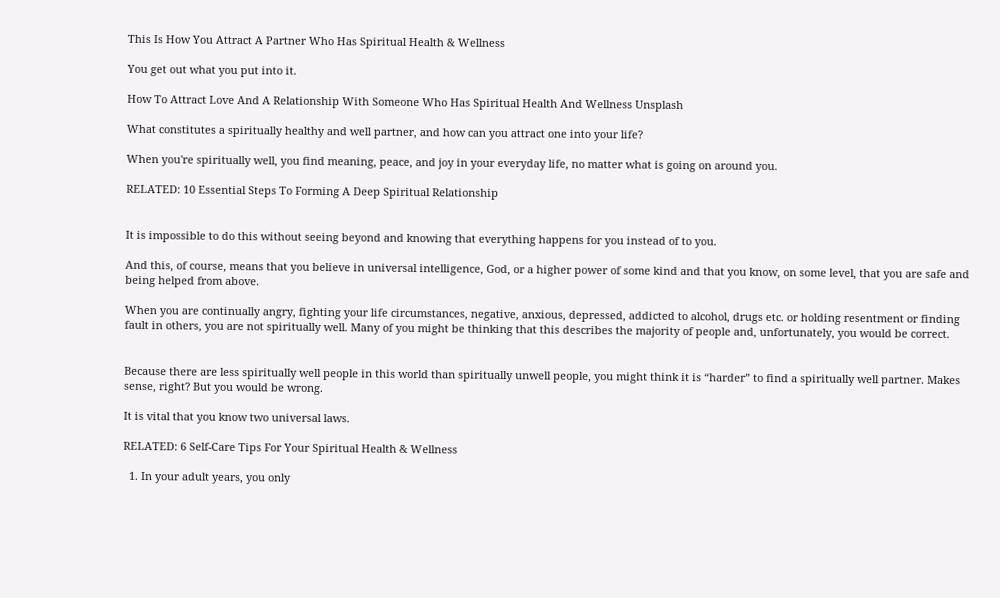This Is How You Attract A Partner Who Has Spiritual Health & Wellness

You get out what you put into it.

How To Attract Love And A Relationship With Someone Who Has Spiritual Health And Wellness Unsplash

What constitutes a spiritually healthy and well partner, and how can you attract one into your life?

When you're spiritually well, you find meaning, peace, and joy in your everyday life, no matter what is going on around you.

RELATED: 10 Essential Steps To Forming A Deep Spiritual Relationship


It is impossible to do this without seeing beyond and knowing that everything happens for you instead of to you.

And this, of course, means that you believe in universal intelligence, God, or a higher power of some kind and that you know, on some level, that you are safe and being helped from above.

When you are continually angry, fighting your life circumstances, negative, anxious, depressed, addicted to alcohol, drugs etc. or holding resentment or finding fault in others, you are not spiritually well. Many of you might be thinking that this describes the majority of people and, unfortunately, you would be correct.


Because there are less spiritually well people in this world than spiritually unwell people, you might think it is “harder” to find a spiritually well partner. Makes sense, right? But you would be wrong.

It is vital that you know two universal laws.

RELATED: 6 Self-Care Tips For Your Spiritual Health & Wellness

  1. In your adult years, you only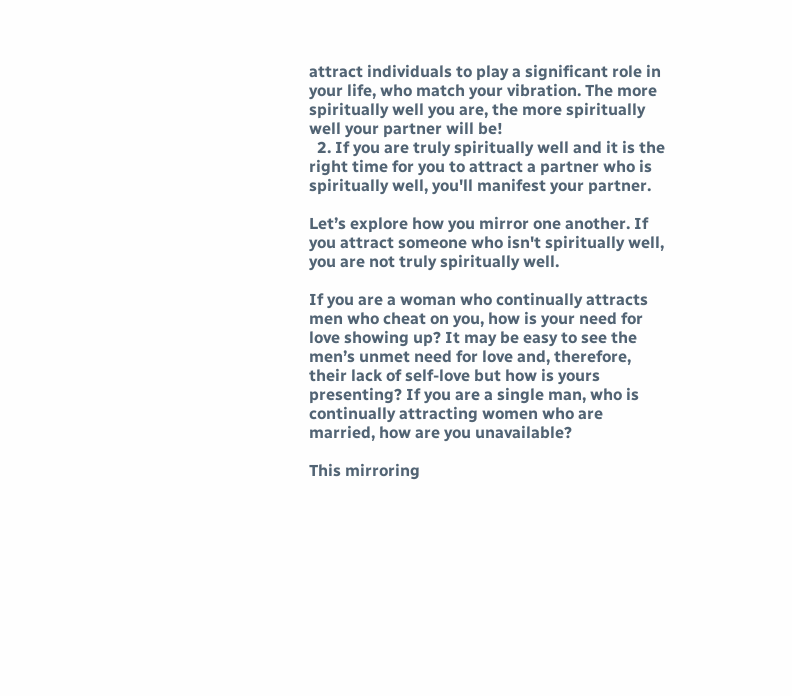attract individuals to play a significant role in your life, who match your vibration. The more spiritually well you are, the more spiritually well your partner will be!
  2. If you are truly spiritually well and it is the right time for you to attract a partner who is spiritually well, you'll manifest your partner.

Let’s explore how you mirror one another. If you attract someone who isn't spiritually well, you are not truly spiritually well.

If you are a woman who continually attracts men who cheat on you, how is your need for love showing up? It may be easy to see the men’s unmet need for love and, therefore, their lack of self-love but how is yours presenting? If you are a single man, who is continually attracting women who are married, how are you unavailable?

This mirroring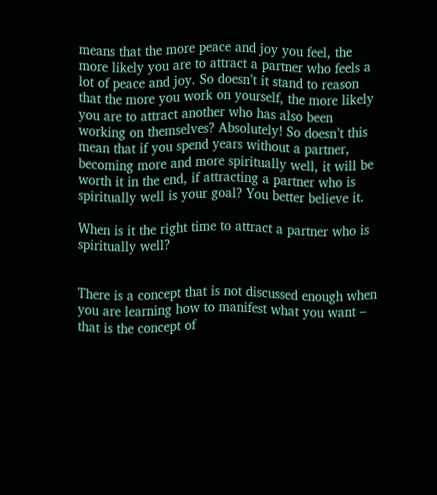means that the more peace and joy you feel, the more likely you are to attract a partner who feels a lot of peace and joy. So doesn’t it stand to reason that the more you work on yourself, the more likely you are to attract another who has also been working on themselves? Absolutely! So doesn’t this mean that if you spend years without a partner, becoming more and more spiritually well, it will be worth it in the end, if attracting a partner who is spiritually well is your goal? You better believe it.

When is it the right time to attract a partner who is spiritually well?


There is a concept that is not discussed enough when you are learning how to manifest what you want – that is the concept of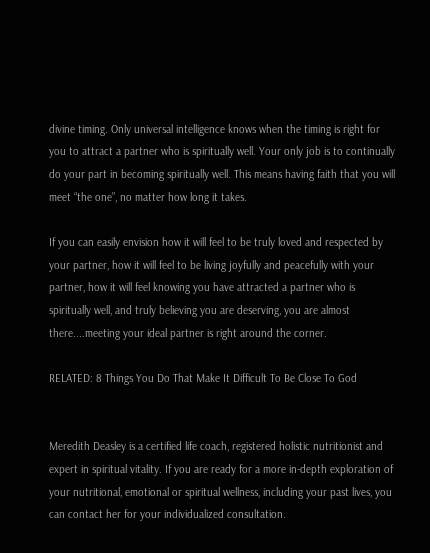divine timing. Only universal intelligence knows when the timing is right for you to attract a partner who is spiritually well. Your only job is to continually do your part in becoming spiritually well. This means having faith that you will meet “the one”, no matter how long it takes.

If you can easily envision how it will feel to be truly loved and respected by your partner, how it will feel to be living joyfully and peacefully with your partner, how it will feel knowing you have attracted a partner who is spiritually well, and truly believing you are deserving, you are almost there....meeting your ideal partner is right around the corner.

RELATED: 8 Things You Do That Make It Difficult To Be Close To God


Meredith Deasley is a certified life coach, registered holistic nutritionist and expert in spiritual vitality. If you are ready for a more in-depth exploration of your nutritional, emotional or spiritual wellness, including your past lives, you can contact her for your individualized consultation.